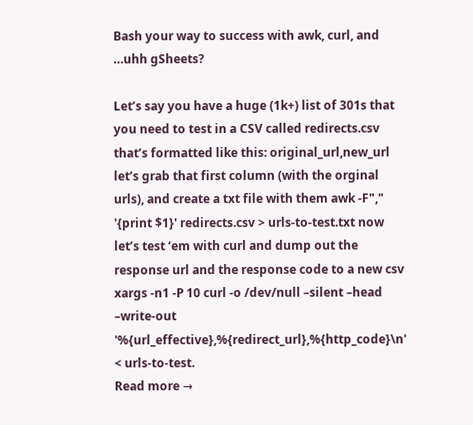Bash your way to success with awk, curl, and …uhh gSheets?

Let’s say you have a huge (1k+) list of 301s that you need to test in a CSV called redirects.csv that’s formatted like this: original_url,new_url let’s grab that first column (with the orginal urls), and create a txt file with them awk -F"," '{print $1}' redirects.csv > urls-to-test.txt now let’s test ‘em with curl and dump out the response url and the response code to a new csv xargs -n1 -P 10 curl -o /dev/null –silent –head –write-out '%{url_effective},%{redirect_url},%{http_code}\n' < urls-to-test.
Read more →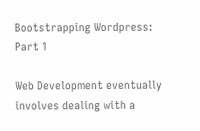Bootstrapping Wordpress: Part 1

Web Development eventually involves dealing with a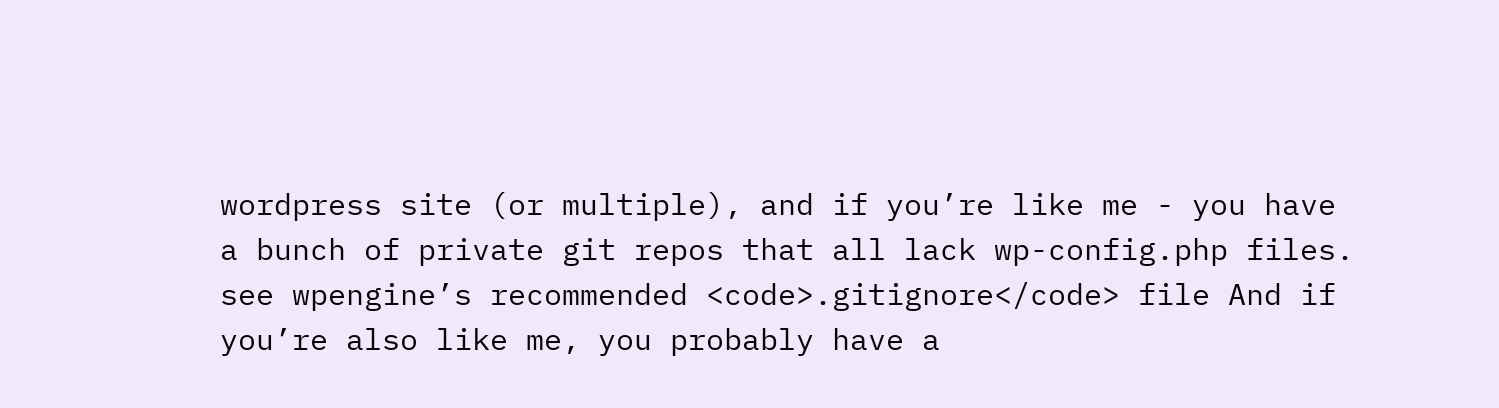wordpress site (or multiple), and if you’re like me - you have a bunch of private git repos that all lack wp-config.php files. see wpengine’s recommended <code>.gitignore</code> file And if you’re also like me, you probably have a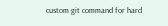custom git command for hard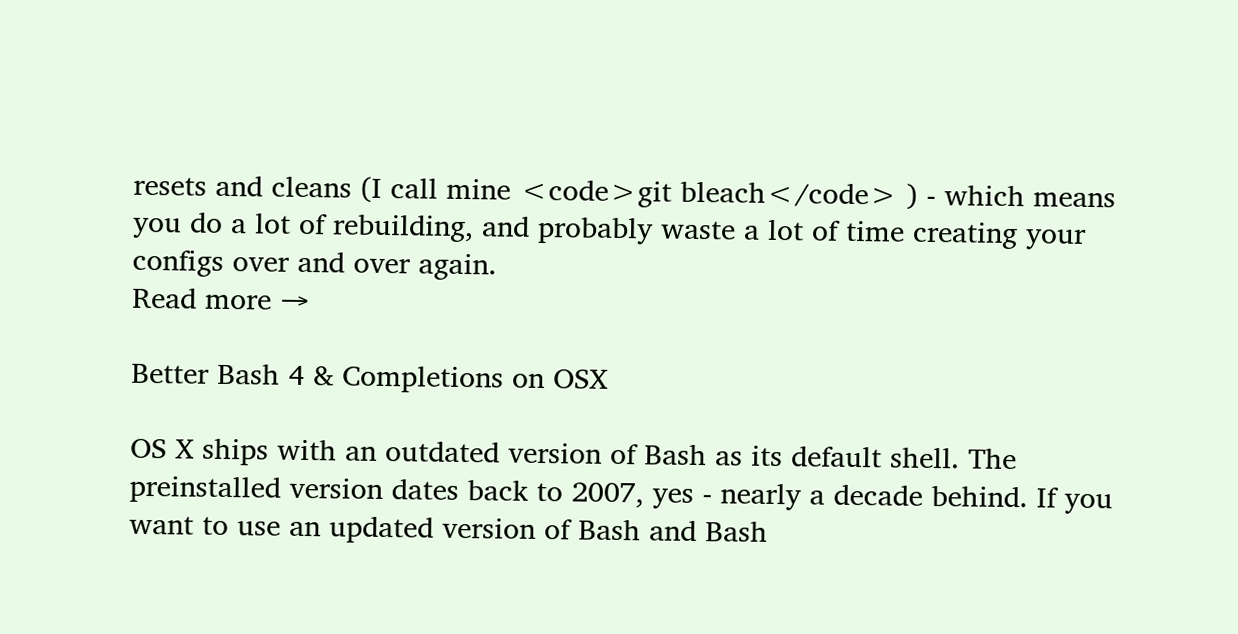resets and cleans (I call mine <code>git bleach</code> ) - which means you do a lot of rebuilding, and probably waste a lot of time creating your configs over and over again.
Read more →

Better Bash 4 & Completions on OSX

OS X ships with an outdated version of Bash as its default shell. The preinstalled version dates back to 2007, yes - nearly a decade behind. If you want to use an updated version of Bash and Bash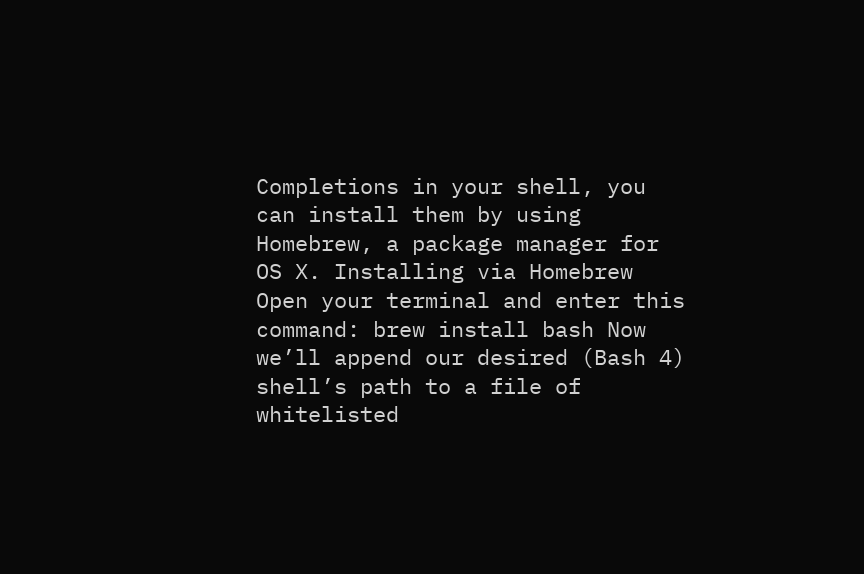Completions in your shell, you can install them by using Homebrew, a package manager for OS X. Installing via Homebrew Open your terminal and enter this command: brew install bash Now we’ll append our desired (Bash 4) shell’s path to a file of whitelisted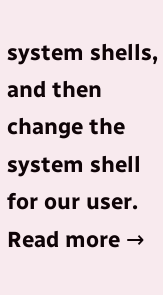system shells, and then change the system shell for our user.
Read more →